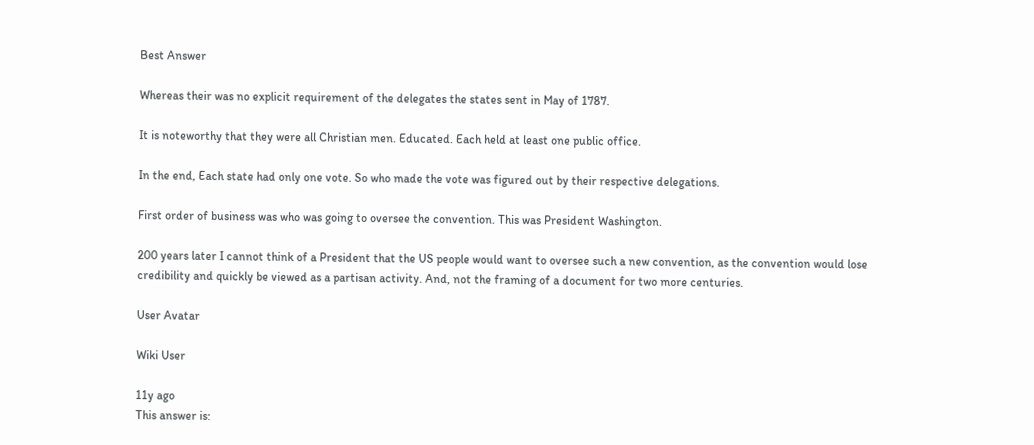Best Answer

Whereas their was no explicit requirement of the delegates the states sent in May of 1787.

It is noteworthy that they were all Christian men. Educated. Each held at least one public office.

In the end, Each state had only one vote. So who made the vote was figured out by their respective delegations.

First order of business was who was going to oversee the convention. This was President Washington.

200 years later I cannot think of a President that the US people would want to oversee such a new convention, as the convention would lose credibility and quickly be viewed as a partisan activity. And, not the framing of a document for two more centuries.

User Avatar

Wiki User

11y ago
This answer is: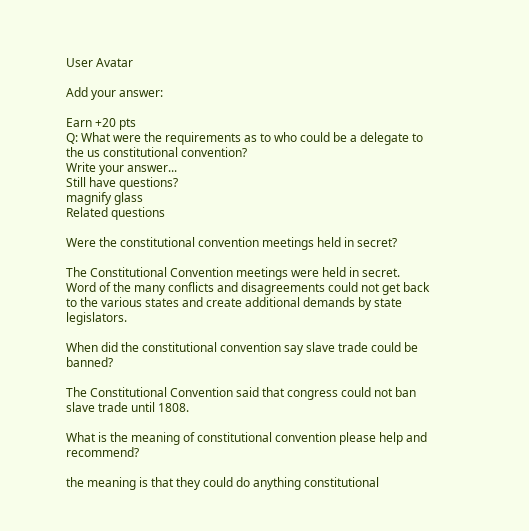User Avatar

Add your answer:

Earn +20 pts
Q: What were the requirements as to who could be a delegate to the us constitutional convention?
Write your answer...
Still have questions?
magnify glass
Related questions

Were the constitutional convention meetings held in secret?

The Constitutional Convention meetings were held in secret. Word of the many conflicts and disagreements could not get back to the various states and create additional demands by state legislators.

When did the constitutional convention say slave trade could be banned?

The Constitutional Convention said that congress could not ban slave trade until 1808.

What is the meaning of constitutional convention please help and recommend?

the meaning is that they could do anything constitutional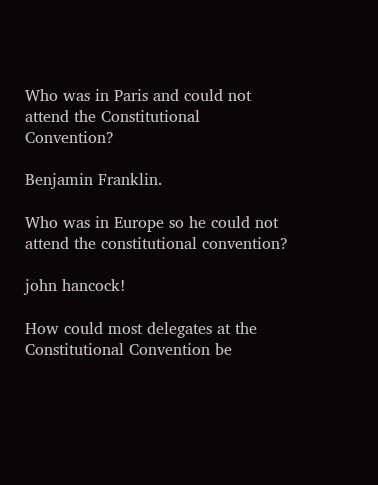Who was in Paris and could not attend the Constitutional Convention?

Benjamin Franklin.

Who was in Europe so he could not attend the constitutional convention?

john hancock!

How could most delegates at the Constitutional Convention be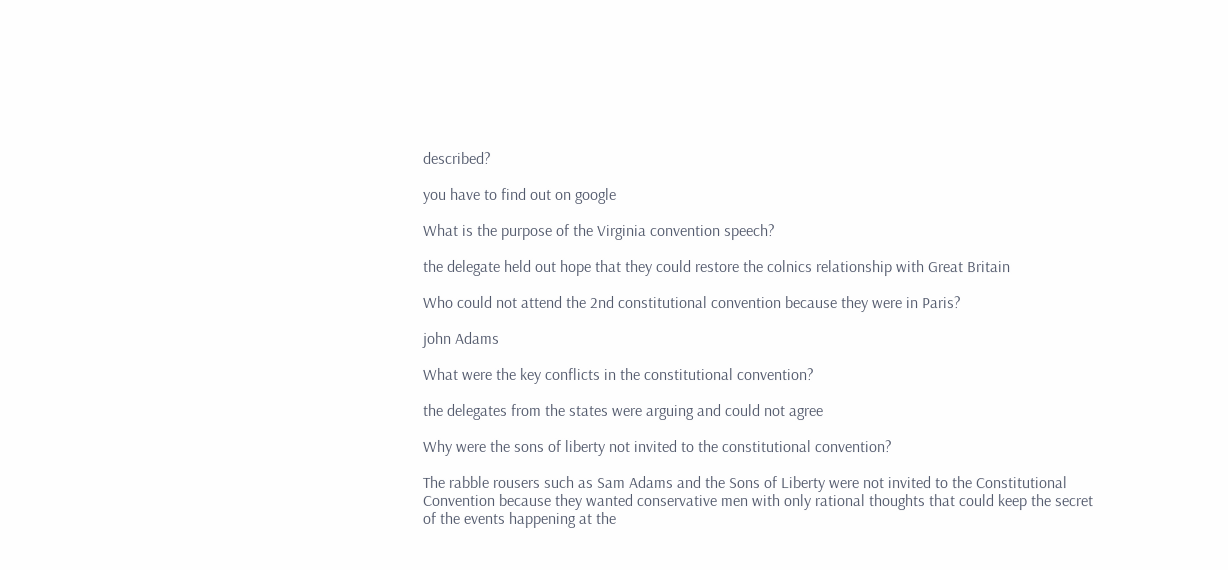described?

you have to find out on google

What is the purpose of the Virginia convention speech?

the delegate held out hope that they could restore the colnics relationship with Great Britain

Who could not attend the 2nd constitutional convention because they were in Paris?

john Adams

What were the key conflicts in the constitutional convention?

the delegates from the states were arguing and could not agree

Why were the sons of liberty not invited to the constitutional convention?

The rabble rousers such as Sam Adams and the Sons of Liberty were not invited to the Constitutional Convention because they wanted conservative men with only rational thoughts that could keep the secret of the events happening at the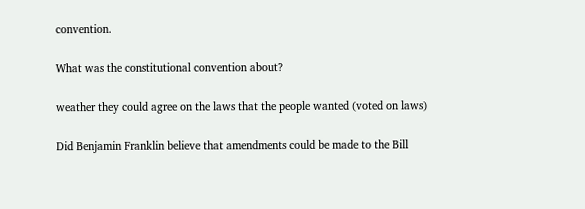convention.

What was the constitutional convention about?

weather they could agree on the laws that the people wanted (voted on laws)

Did Benjamin Franklin believe that amendments could be made to the Bill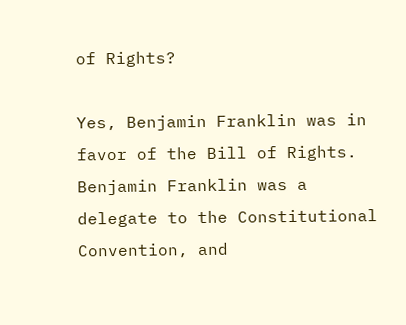of Rights?

Yes, Benjamin Franklin was in favor of the Bill of Rights. Benjamin Franklin was a delegate to the Constitutional Convention, and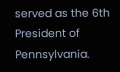served as the 6th President of Pennsylvania.